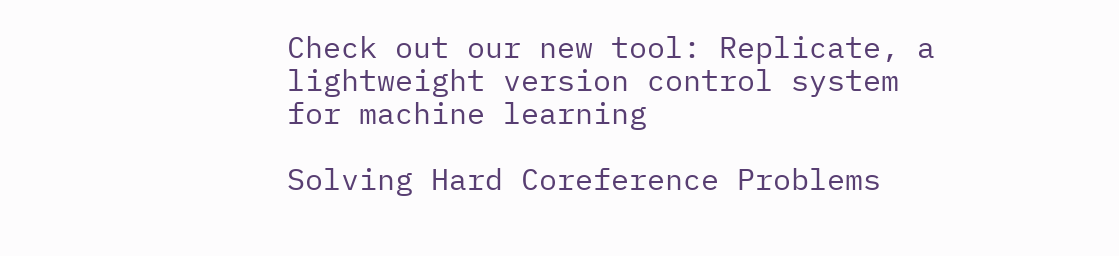Check out our new tool: Replicate, a lightweight version control system for machine learning

Solving Hard Coreference Problems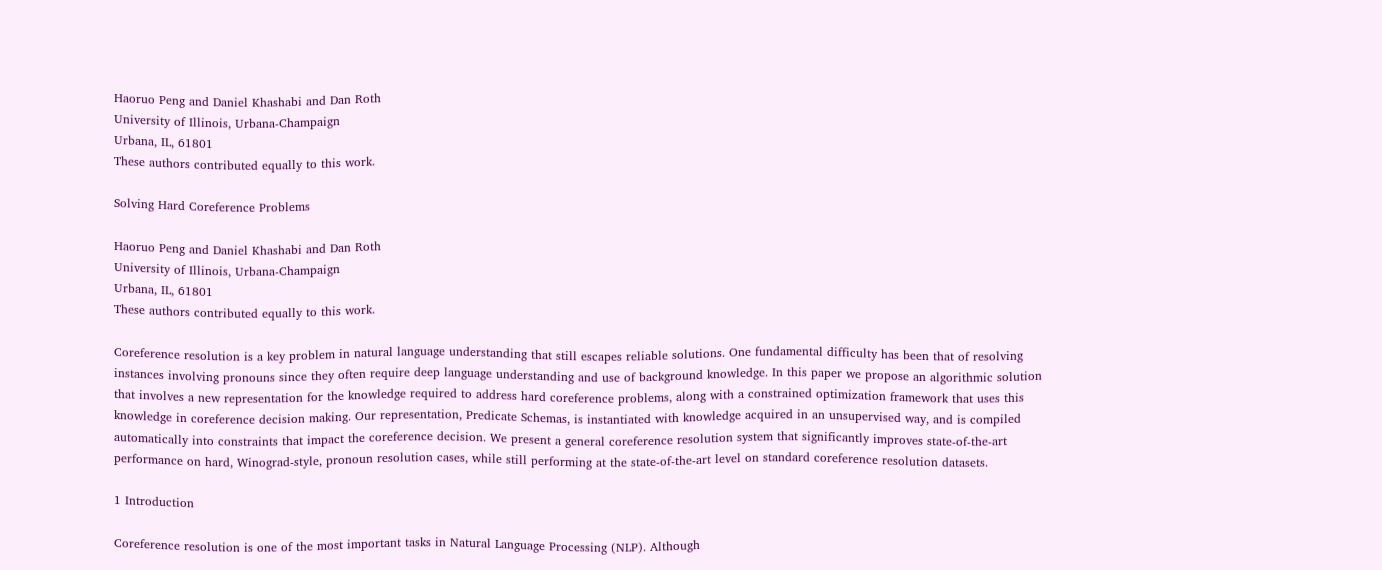Haoruo Peng and Daniel Khashabi and Dan Roth
University of Illinois, Urbana-Champaign
Urbana, IL, 61801
These authors contributed equally to this work.

Solving Hard Coreference Problems

Haoruo Peng and Daniel Khashabi and Dan Roth
University of Illinois, Urbana-Champaign
Urbana, IL, 61801
These authors contributed equally to this work.

Coreference resolution is a key problem in natural language understanding that still escapes reliable solutions. One fundamental difficulty has been that of resolving instances involving pronouns since they often require deep language understanding and use of background knowledge. In this paper we propose an algorithmic solution that involves a new representation for the knowledge required to address hard coreference problems, along with a constrained optimization framework that uses this knowledge in coreference decision making. Our representation, Predicate Schemas, is instantiated with knowledge acquired in an unsupervised way, and is compiled automatically into constraints that impact the coreference decision. We present a general coreference resolution system that significantly improves state-of-the-art performance on hard, Winograd-style, pronoun resolution cases, while still performing at the state-of-the-art level on standard coreference resolution datasets.

1 Introduction

Coreference resolution is one of the most important tasks in Natural Language Processing (NLP). Although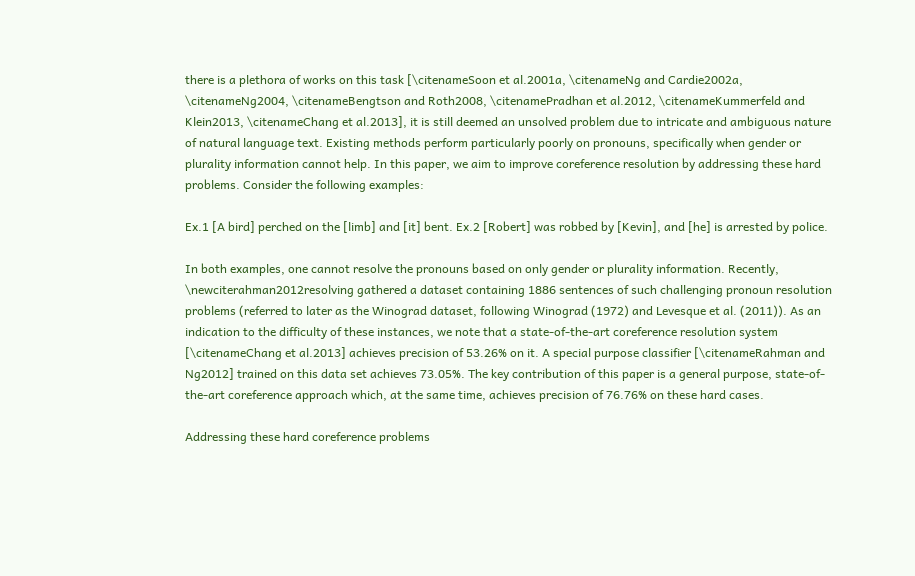there is a plethora of works on this task [\citenameSoon et al.2001a, \citenameNg and Cardie2002a, \citenameNg2004, \citenameBengtson and Roth2008, \citenamePradhan et al.2012, \citenameKummerfeld and Klein2013, \citenameChang et al.2013], it is still deemed an unsolved problem due to intricate and ambiguous nature of natural language text. Existing methods perform particularly poorly on pronouns, specifically when gender or plurality information cannot help. In this paper, we aim to improve coreference resolution by addressing these hard problems. Consider the following examples:

Ex.1 [A bird] perched on the [limb] and [it] bent. Ex.2 [Robert] was robbed by [Kevin], and [he] is arrested by police.

In both examples, one cannot resolve the pronouns based on only gender or plurality information. Recently, \newciterahman2012resolving gathered a dataset containing 1886 sentences of such challenging pronoun resolution problems (referred to later as the Winograd dataset, following Winograd (1972) and Levesque et al. (2011)). As an indication to the difficulty of these instances, we note that a state-of-the-art coreference resolution system [\citenameChang et al.2013] achieves precision of 53.26% on it. A special purpose classifier [\citenameRahman and Ng2012] trained on this data set achieves 73.05%. The key contribution of this paper is a general purpose, state-of-the-art coreference approach which, at the same time, achieves precision of 76.76% on these hard cases.

Addressing these hard coreference problems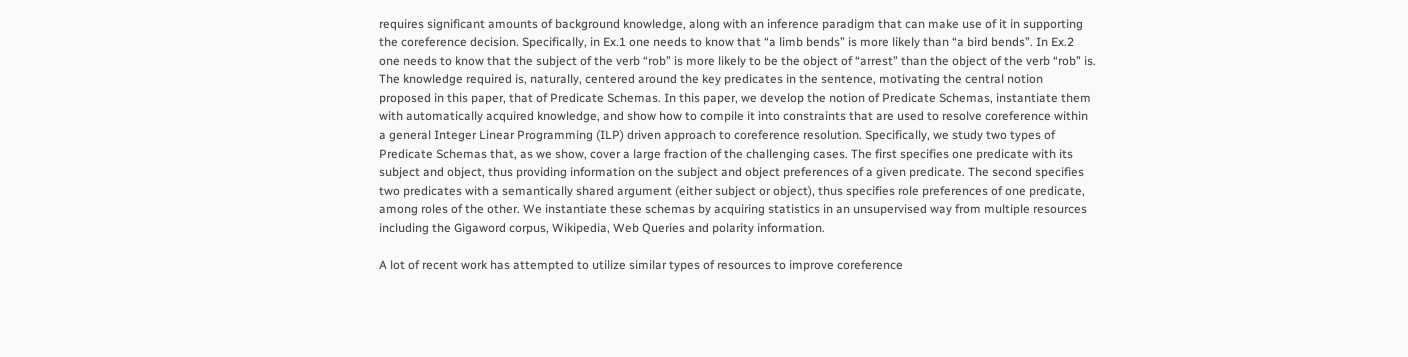requires significant amounts of background knowledge, along with an inference paradigm that can make use of it in supporting the coreference decision. Specifically, in Ex.1 one needs to know that “a limb bends” is more likely than “a bird bends”. In Ex.2 one needs to know that the subject of the verb “rob” is more likely to be the object of “arrest” than the object of the verb “rob” is. The knowledge required is, naturally, centered around the key predicates in the sentence, motivating the central notion proposed in this paper, that of Predicate Schemas. In this paper, we develop the notion of Predicate Schemas, instantiate them with automatically acquired knowledge, and show how to compile it into constraints that are used to resolve coreference within a general Integer Linear Programming (ILP) driven approach to coreference resolution. Specifically, we study two types of Predicate Schemas that, as we show, cover a large fraction of the challenging cases. The first specifies one predicate with its subject and object, thus providing information on the subject and object preferences of a given predicate. The second specifies two predicates with a semantically shared argument (either subject or object), thus specifies role preferences of one predicate, among roles of the other. We instantiate these schemas by acquiring statistics in an unsupervised way from multiple resources including the Gigaword corpus, Wikipedia, Web Queries and polarity information.

A lot of recent work has attempted to utilize similar types of resources to improve coreference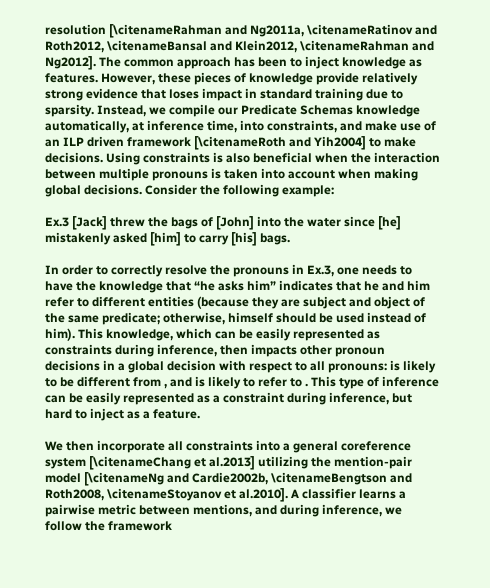resolution [\citenameRahman and Ng2011a, \citenameRatinov and Roth2012, \citenameBansal and Klein2012, \citenameRahman and Ng2012]. The common approach has been to inject knowledge as features. However, these pieces of knowledge provide relatively strong evidence that loses impact in standard training due to sparsity. Instead, we compile our Predicate Schemas knowledge automatically, at inference time, into constraints, and make use of an ILP driven framework [\citenameRoth and Yih2004] to make decisions. Using constraints is also beneficial when the interaction between multiple pronouns is taken into account when making global decisions. Consider the following example:

Ex.3 [Jack] threw the bags of [John] into the water since [he] mistakenly asked [him] to carry [his] bags.

In order to correctly resolve the pronouns in Ex.3, one needs to have the knowledge that “he asks him” indicates that he and him refer to different entities (because they are subject and object of the same predicate; otherwise, himself should be used instead of him). This knowledge, which can be easily represented as constraints during inference, then impacts other pronoun decisions in a global decision with respect to all pronouns: is likely to be different from , and is likely to refer to . This type of inference can be easily represented as a constraint during inference, but hard to inject as a feature.

We then incorporate all constraints into a general coreference system [\citenameChang et al.2013] utilizing the mention-pair model [\citenameNg and Cardie2002b, \citenameBengtson and Roth2008, \citenameStoyanov et al.2010]. A classifier learns a pairwise metric between mentions, and during inference, we follow the framework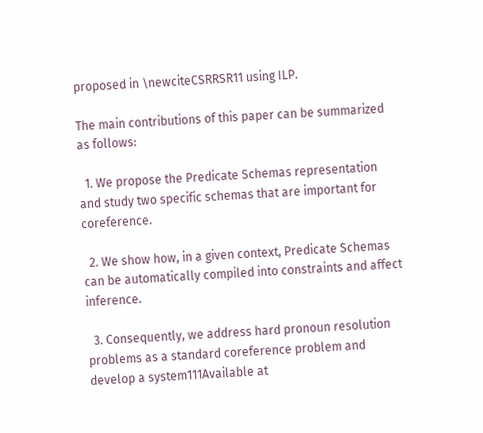proposed in \newciteCSRRSR11 using ILP.

The main contributions of this paper can be summarized as follows:

  1. We propose the Predicate Schemas representation and study two specific schemas that are important for coreference.

  2. We show how, in a given context, Predicate Schemas can be automatically compiled into constraints and affect inference.

  3. Consequently, we address hard pronoun resolution problems as a standard coreference problem and develop a system111Available at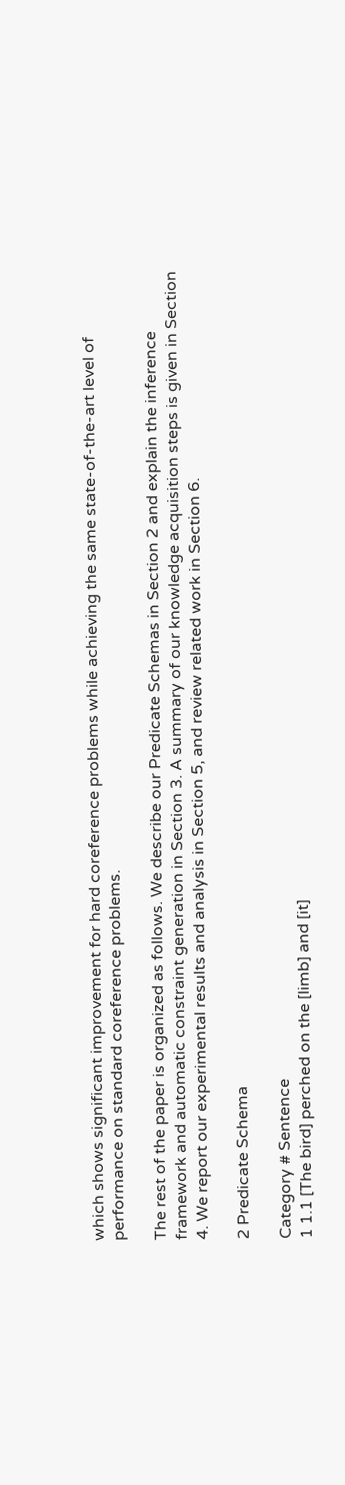which shows significant improvement for hard coreference problems while achieving the same state-of-the-art level of performance on standard coreference problems.

The rest of the paper is organized as follows. We describe our Predicate Schemas in Section 2 and explain the inference framework and automatic constraint generation in Section 3. A summary of our knowledge acquisition steps is given in Section 4. We report our experimental results and analysis in Section 5, and review related work in Section 6.

2 Predicate Schema

Category # Sentence
1 1.1 [The bird] perched on the [limb] and [it]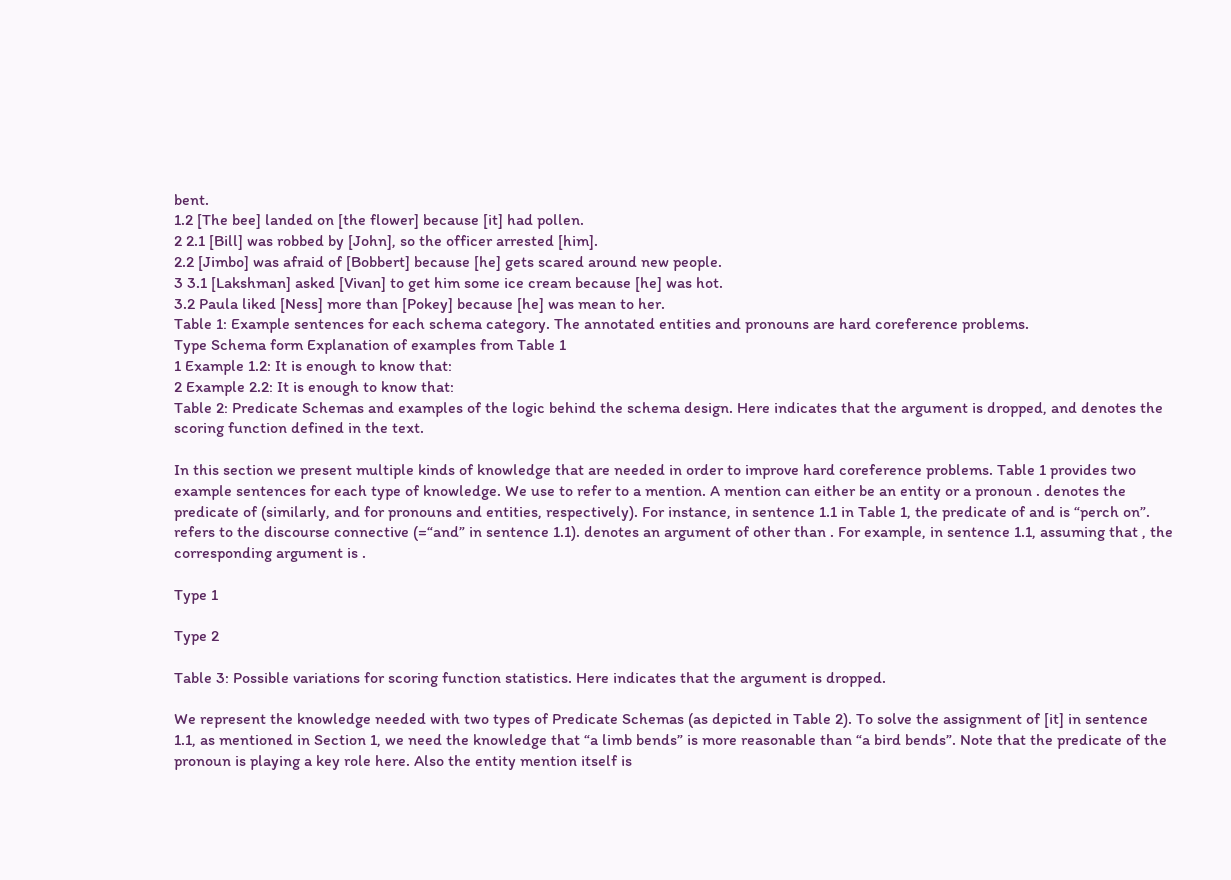bent.
1.2 [The bee] landed on [the flower] because [it] had pollen.
2 2.1 [Bill] was robbed by [John], so the officer arrested [him].
2.2 [Jimbo] was afraid of [Bobbert] because [he] gets scared around new people.
3 3.1 [Lakshman] asked [Vivan] to get him some ice cream because [he] was hot.
3.2 Paula liked [Ness] more than [Pokey] because [he] was mean to her.
Table 1: Example sentences for each schema category. The annotated entities and pronouns are hard coreference problems.
Type Schema form Explanation of examples from Table 1
1 Example 1.2: It is enough to know that:
2 Example 2.2: It is enough to know that:
Table 2: Predicate Schemas and examples of the logic behind the schema design. Here indicates that the argument is dropped, and denotes the scoring function defined in the text.

In this section we present multiple kinds of knowledge that are needed in order to improve hard coreference problems. Table 1 provides two example sentences for each type of knowledge. We use to refer to a mention. A mention can either be an entity or a pronoun . denotes the predicate of (similarly, and for pronouns and entities, respectively). For instance, in sentence 1.1 in Table 1, the predicate of and is “perch on”. refers to the discourse connective (=“and” in sentence 1.1). denotes an argument of other than . For example, in sentence 1.1, assuming that , the corresponding argument is .

Type 1

Type 2

Table 3: Possible variations for scoring function statistics. Here indicates that the argument is dropped.

We represent the knowledge needed with two types of Predicate Schemas (as depicted in Table 2). To solve the assignment of [it] in sentence 1.1, as mentioned in Section 1, we need the knowledge that “a limb bends” is more reasonable than “a bird bends”. Note that the predicate of the pronoun is playing a key role here. Also the entity mention itself is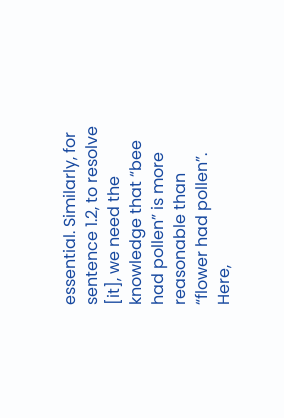essential. Similarly, for sentence 1.2, to resolve [it], we need the knowledge that “bee had pollen” is more reasonable than “flower had pollen”. Here,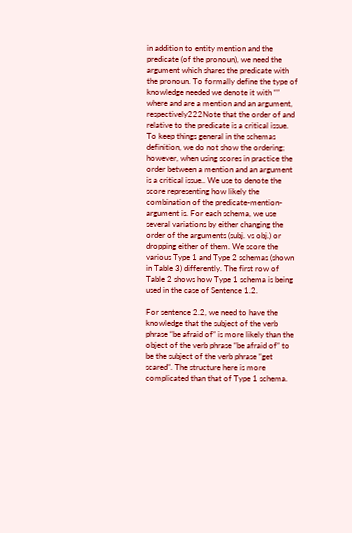in addition to entity mention and the predicate (of the pronoun), we need the argument which shares the predicate with the pronoun. To formally define the type of knowledge needed we denote it with “” where and are a mention and an argument, respectively222Note that the order of and relative to the predicate is a critical issue. To keep things general in the schemas definition, we do not show the ordering; however, when using scores in practice the order between a mention and an argument is a critical issue.. We use to denote the score representing how likely the combination of the predicate-mention-argument is. For each schema, we use several variations by either changing the order of the arguments (subj. vs obj.) or dropping either of them. We score the various Type 1 and Type 2 schemas (shown in Table 3) differently. The first row of Table 2 shows how Type 1 schema is being used in the case of Sentence 1.2.

For sentence 2.2, we need to have the knowledge that the subject of the verb phrase “be afraid of” is more likely than the object of the verb phrase “be afraid of” to be the subject of the verb phrase “get scared”. The structure here is more complicated than that of Type 1 schema.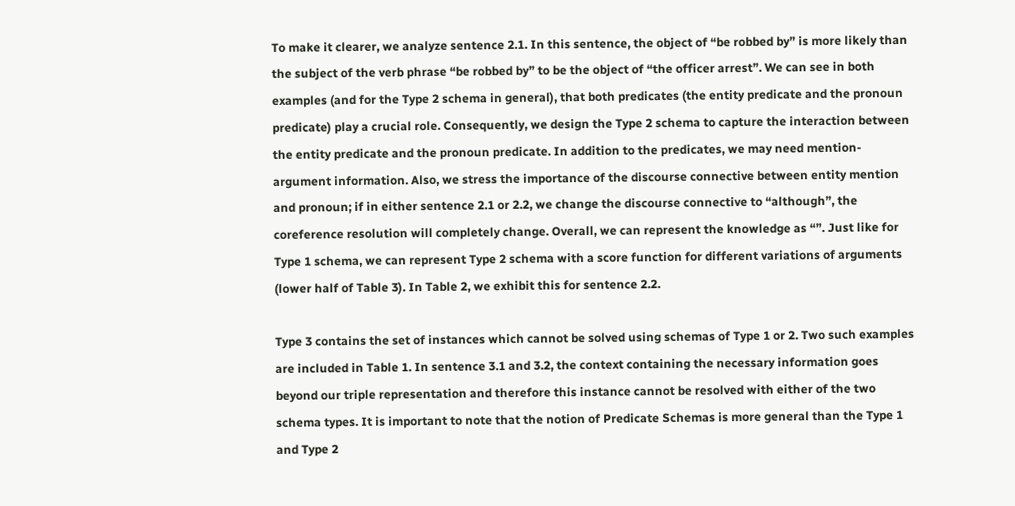To make it clearer, we analyze sentence 2.1. In this sentence, the object of “be robbed by” is more likely than the subject of the verb phrase “be robbed by” to be the object of “the officer arrest”. We can see in both examples (and for the Type 2 schema in general), that both predicates (the entity predicate and the pronoun predicate) play a crucial role. Consequently, we design the Type 2 schema to capture the interaction between the entity predicate and the pronoun predicate. In addition to the predicates, we may need mention-argument information. Also, we stress the importance of the discourse connective between entity mention and pronoun; if in either sentence 2.1 or 2.2, we change the discourse connective to “although”, the coreference resolution will completely change. Overall, we can represent the knowledge as “”. Just like for Type 1 schema, we can represent Type 2 schema with a score function for different variations of arguments (lower half of Table 3). In Table 2, we exhibit this for sentence 2.2.

Type 3 contains the set of instances which cannot be solved using schemas of Type 1 or 2. Two such examples are included in Table 1. In sentence 3.1 and 3.2, the context containing the necessary information goes beyond our triple representation and therefore this instance cannot be resolved with either of the two schema types. It is important to note that the notion of Predicate Schemas is more general than the Type 1 and Type 2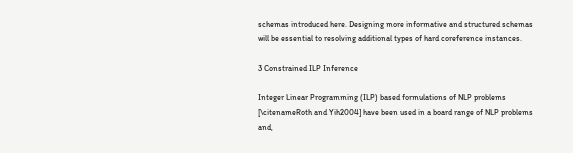schemas introduced here. Designing more informative and structured schemas will be essential to resolving additional types of hard coreference instances.

3 Constrained ILP Inference

Integer Linear Programming (ILP) based formulations of NLP problems [\citenameRoth and Yih2004] have been used in a board range of NLP problems and,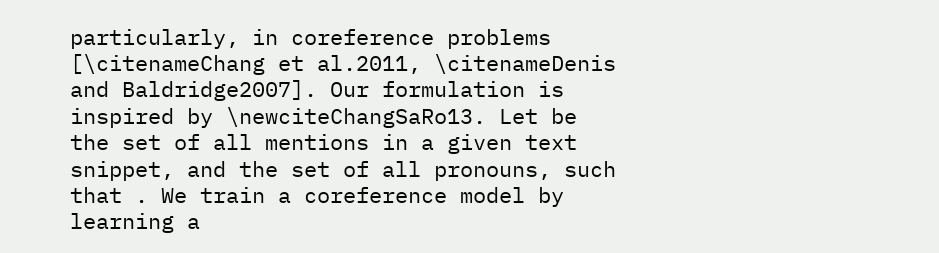particularly, in coreference problems [\citenameChang et al.2011, \citenameDenis and Baldridge2007]. Our formulation is inspired by \newciteChangSaRo13. Let be the set of all mentions in a given text snippet, and the set of all pronouns, such that . We train a coreference model by learning a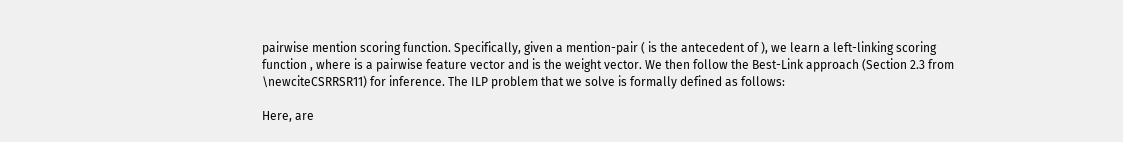pairwise mention scoring function. Specifically, given a mention-pair ( is the antecedent of ), we learn a left-linking scoring function , where is a pairwise feature vector and is the weight vector. We then follow the Best-Link approach (Section 2.3 from \newciteCSRRSR11) for inference. The ILP problem that we solve is formally defined as follows:

Here, are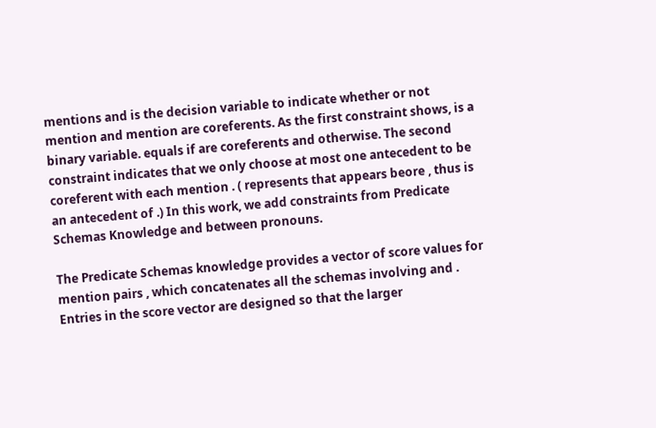mentions and is the decision variable to indicate whether or not mention and mention are coreferents. As the first constraint shows, is a binary variable. equals if are coreferents and otherwise. The second constraint indicates that we only choose at most one antecedent to be coreferent with each mention . ( represents that appears beore , thus is an antecedent of .) In this work, we add constraints from Predicate Schemas Knowledge and between pronouns.

The Predicate Schemas knowledge provides a vector of score values for mention pairs , which concatenates all the schemas involving and . Entries in the score vector are designed so that the larger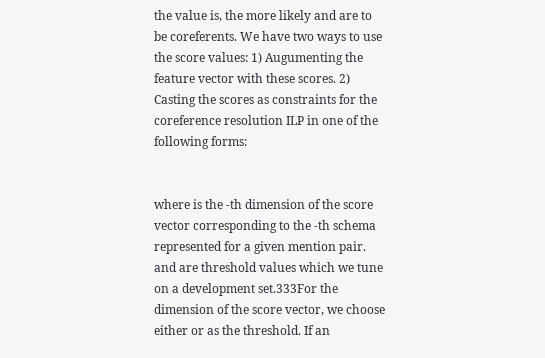the value is, the more likely and are to be coreferents. We have two ways to use the score values: 1) Augumenting the feature vector with these scores. 2) Casting the scores as constraints for the coreference resolution ILP in one of the following forms:


where is the -th dimension of the score vector corresponding to the -th schema represented for a given mention pair. and are threshold values which we tune on a development set.333For the dimension of the score vector, we choose either or as the threshold. If an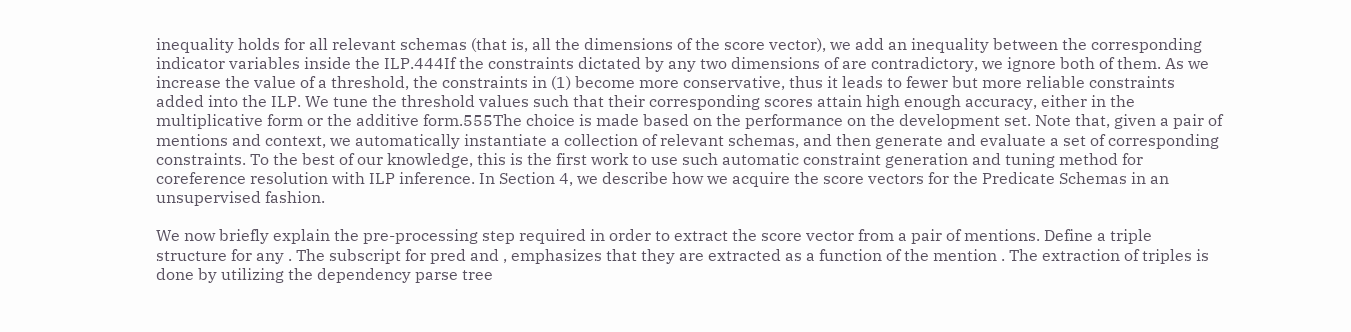inequality holds for all relevant schemas (that is, all the dimensions of the score vector), we add an inequality between the corresponding indicator variables inside the ILP.444If the constraints dictated by any two dimensions of are contradictory, we ignore both of them. As we increase the value of a threshold, the constraints in (1) become more conservative, thus it leads to fewer but more reliable constraints added into the ILP. We tune the threshold values such that their corresponding scores attain high enough accuracy, either in the multiplicative form or the additive form.555The choice is made based on the performance on the development set. Note that, given a pair of mentions and context, we automatically instantiate a collection of relevant schemas, and then generate and evaluate a set of corresponding constraints. To the best of our knowledge, this is the first work to use such automatic constraint generation and tuning method for coreference resolution with ILP inference. In Section 4, we describe how we acquire the score vectors for the Predicate Schemas in an unsupervised fashion.

We now briefly explain the pre-processing step required in order to extract the score vector from a pair of mentions. Define a triple structure for any . The subscript for pred and , emphasizes that they are extracted as a function of the mention . The extraction of triples is done by utilizing the dependency parse tree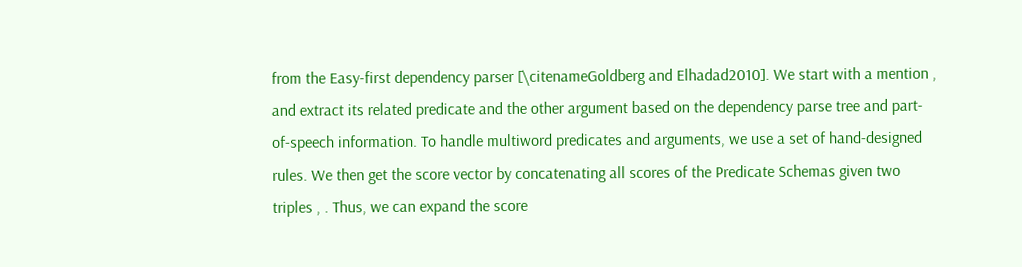from the Easy-first dependency parser [\citenameGoldberg and Elhadad2010]. We start with a mention , and extract its related predicate and the other argument based on the dependency parse tree and part-of-speech information. To handle multiword predicates and arguments, we use a set of hand-designed rules. We then get the score vector by concatenating all scores of the Predicate Schemas given two triples , . Thus, we can expand the score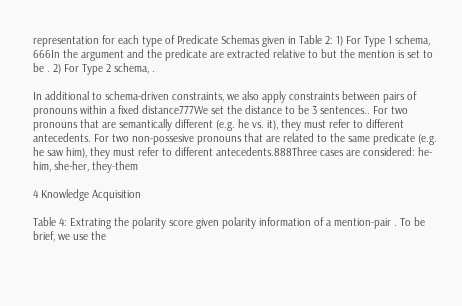representation for each type of Predicate Schemas given in Table 2: 1) For Type 1 schema, 666In the argument and the predicate are extracted relative to but the mention is set to be . 2) For Type 2 schema, .

In additional to schema-driven constraints, we also apply constraints between pairs of pronouns within a fixed distance777We set the distance to be 3 sentences.. For two pronouns that are semantically different (e.g. he vs. it), they must refer to different antecedents. For two non-possesive pronouns that are related to the same predicate (e.g. he saw him), they must refer to different antecedents.888Three cases are considered: he-him, she-her, they-them

4 Knowledge Acquisition

Table 4: Extrating the polarity score given polarity information of a mention-pair . To be brief, we use the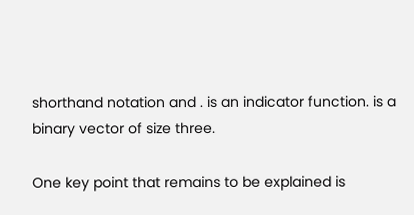shorthand notation and . is an indicator function. is a binary vector of size three.

One key point that remains to be explained is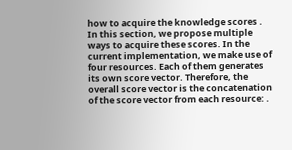how to acquire the knowledge scores . In this section, we propose multiple ways to acquire these scores. In the current implementation, we make use of four resources. Each of them generates its own score vector. Therefore, the overall score vector is the concatenation of the score vector from each resource: .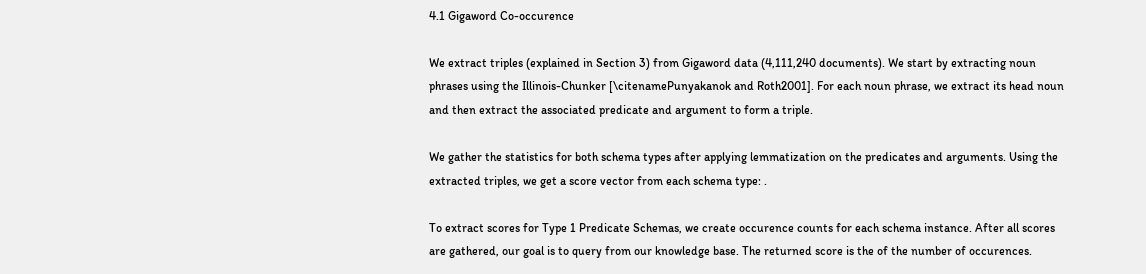4.1 Gigaword Co-occurence

We extract triples (explained in Section 3) from Gigaword data (4,111,240 documents). We start by extracting noun phrases using the Illinois-Chunker [\citenamePunyakanok and Roth2001]. For each noun phrase, we extract its head noun and then extract the associated predicate and argument to form a triple.

We gather the statistics for both schema types after applying lemmatization on the predicates and arguments. Using the extracted triples, we get a score vector from each schema type: .

To extract scores for Type 1 Predicate Schemas, we create occurence counts for each schema instance. After all scores are gathered, our goal is to query from our knowledge base. The returned score is the of the number of occurences.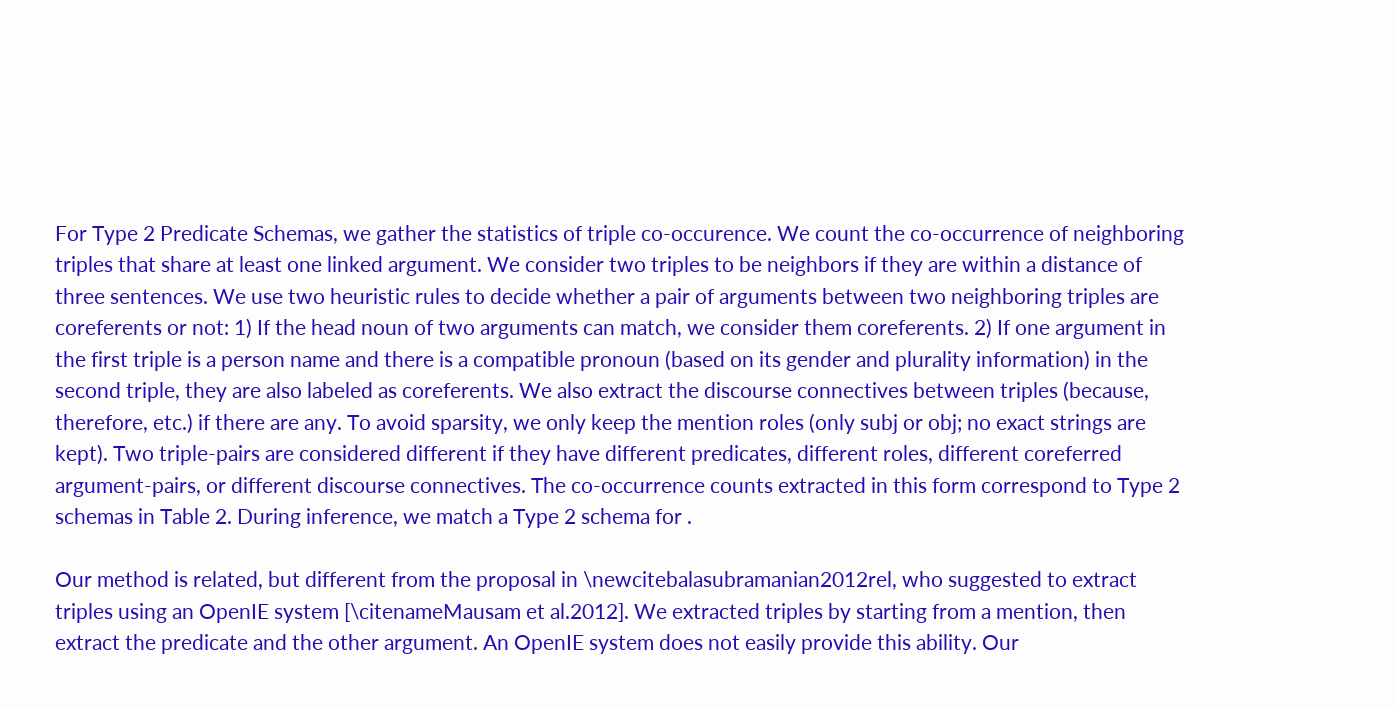For Type 2 Predicate Schemas, we gather the statistics of triple co-occurence. We count the co-occurrence of neighboring triples that share at least one linked argument. We consider two triples to be neighbors if they are within a distance of three sentences. We use two heuristic rules to decide whether a pair of arguments between two neighboring triples are coreferents or not: 1) If the head noun of two arguments can match, we consider them coreferents. 2) If one argument in the first triple is a person name and there is a compatible pronoun (based on its gender and plurality information) in the second triple, they are also labeled as coreferents. We also extract the discourse connectives between triples (because, therefore, etc.) if there are any. To avoid sparsity, we only keep the mention roles (only subj or obj; no exact strings are kept). Two triple-pairs are considered different if they have different predicates, different roles, different coreferred argument-pairs, or different discourse connectives. The co-occurrence counts extracted in this form correspond to Type 2 schemas in Table 2. During inference, we match a Type 2 schema for .

Our method is related, but different from the proposal in \newcitebalasubramanian2012rel, who suggested to extract triples using an OpenIE system [\citenameMausam et al.2012]. We extracted triples by starting from a mention, then extract the predicate and the other argument. An OpenIE system does not easily provide this ability. Our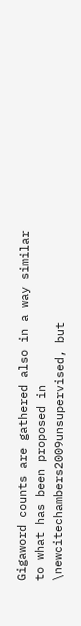Gigaword counts are gathered also in a way similar to what has been proposed in \newcitechambers2009unsupervised, but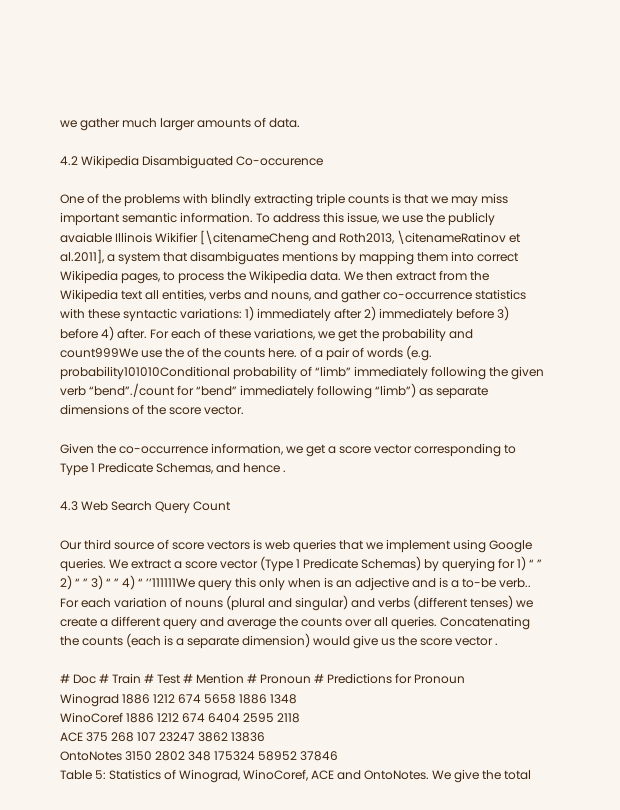we gather much larger amounts of data.

4.2 Wikipedia Disambiguated Co-occurence

One of the problems with blindly extracting triple counts is that we may miss important semantic information. To address this issue, we use the publicly avaiable Illinois Wikifier [\citenameCheng and Roth2013, \citenameRatinov et al.2011], a system that disambiguates mentions by mapping them into correct Wikipedia pages, to process the Wikipedia data. We then extract from the Wikipedia text all entities, verbs and nouns, and gather co-occurrence statistics with these syntactic variations: 1) immediately after 2) immediately before 3) before 4) after. For each of these variations, we get the probability and count999We use the of the counts here. of a pair of words (e.g. probability101010Conditional probability of “limb” immediately following the given verb “bend”./count for “bend” immediately following “limb”) as separate dimensions of the score vector.

Given the co-occurrence information, we get a score vector corresponding to Type 1 Predicate Schemas, and hence .

4.3 Web Search Query Count

Our third source of score vectors is web queries that we implement using Google queries. We extract a score vector (Type 1 Predicate Schemas) by querying for 1) “ ” 2) “ ” 3) “ ” 4) “ ’’111111We query this only when is an adjective and is a to-be verb.. For each variation of nouns (plural and singular) and verbs (different tenses) we create a different query and average the counts over all queries. Concatenating the counts (each is a separate dimension) would give us the score vector .

# Doc # Train # Test # Mention # Pronoun # Predictions for Pronoun
Winograd 1886 1212 674 5658 1886 1348
WinoCoref 1886 1212 674 6404 2595 2118
ACE 375 268 107 23247 3862 13836
OntoNotes 3150 2802 348 175324 58952 37846
Table 5: Statistics of Winograd, WinoCoref, ACE and OntoNotes. We give the total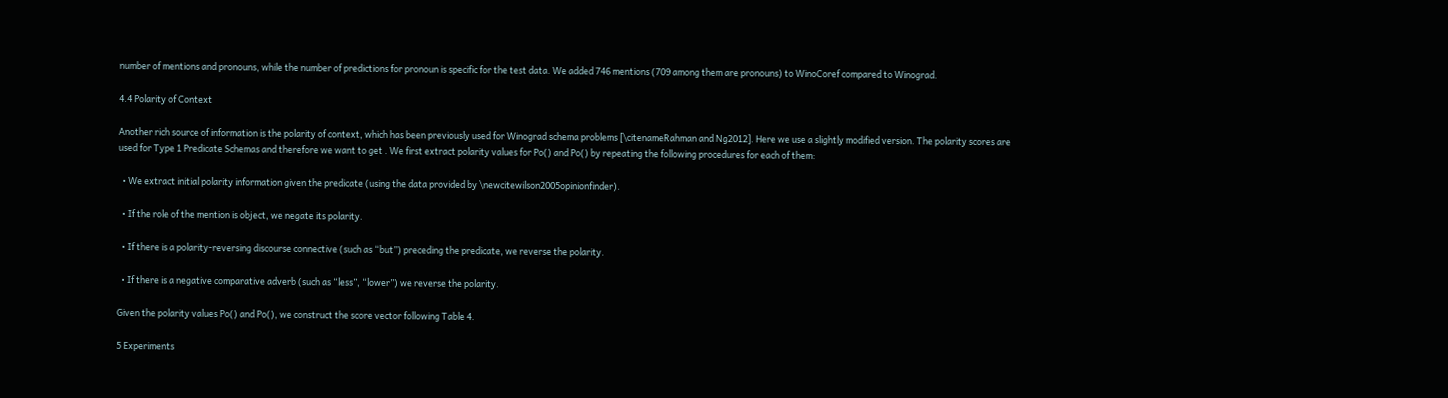number of mentions and pronouns, while the number of predictions for pronoun is specific for the test data. We added 746 mentions (709 among them are pronouns) to WinoCoref compared to Winograd.

4.4 Polarity of Context

Another rich source of information is the polarity of context, which has been previously used for Winograd schema problems [\citenameRahman and Ng2012]. Here we use a slightly modified version. The polarity scores are used for Type 1 Predicate Schemas and therefore we want to get . We first extract polarity values for Po() and Po() by repeating the following procedures for each of them:

  • We extract initial polarity information given the predicate (using the data provided by \newcitewilson2005opinionfinder).

  • If the role of the mention is object, we negate its polarity.

  • If there is a polarity-reversing discourse connective (such as “but”) preceding the predicate, we reverse the polarity.

  • If there is a negative comparative adverb (such as “less”, “lower”) we reverse the polarity.

Given the polarity values Po() and Po(), we construct the score vector following Table 4.

5 Experiments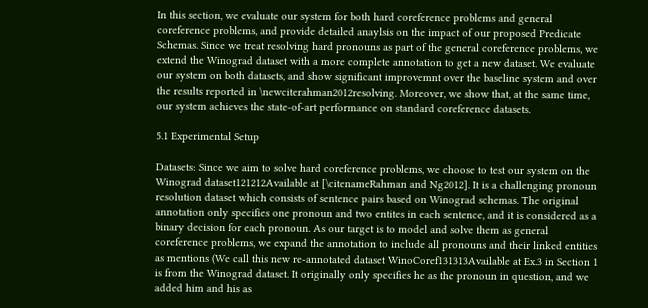In this section, we evaluate our system for both hard coreference problems and general coreference problems, and provide detailed anaylsis on the impact of our proposed Predicate Schemas. Since we treat resolving hard pronouns as part of the general coreference problems, we extend the Winograd dataset with a more complete annotation to get a new dataset. We evaluate our system on both datasets, and show significant improvemnt over the baseline system and over the results reported in \newciterahman2012resolving. Moreover, we show that, at the same time, our system achieves the state-of-art performance on standard coreference datasets.

5.1 Experimental Setup

Datasets: Since we aim to solve hard coreference problems, we choose to test our system on the Winograd dataset121212Available at [\citenameRahman and Ng2012]. It is a challenging pronoun resolution dataset which consists of sentence pairs based on Winograd schemas. The original annotation only specifies one pronoun and two entites in each sentence, and it is considered as a binary decision for each pronoun. As our target is to model and solve them as general coreference problems, we expand the annotation to include all pronouns and their linked entities as mentions (We call this new re-annotated dataset WinoCoref131313Available at Ex.3 in Section 1 is from the Winograd dataset. It originally only specifies he as the pronoun in question, and we added him and his as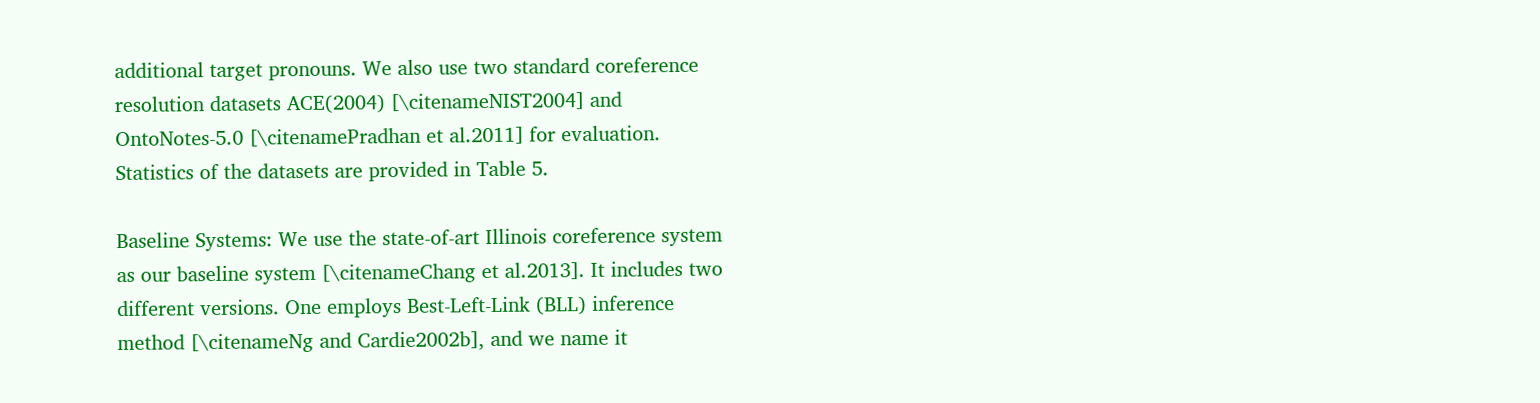additional target pronouns. We also use two standard coreference resolution datasets ACE(2004) [\citenameNIST2004] and OntoNotes-5.0 [\citenamePradhan et al.2011] for evaluation. Statistics of the datasets are provided in Table 5.

Baseline Systems: We use the state-of-art Illinois coreference system as our baseline system [\citenameChang et al.2013]. It includes two different versions. One employs Best-Left-Link (BLL) inference method [\citenameNg and Cardie2002b], and we name it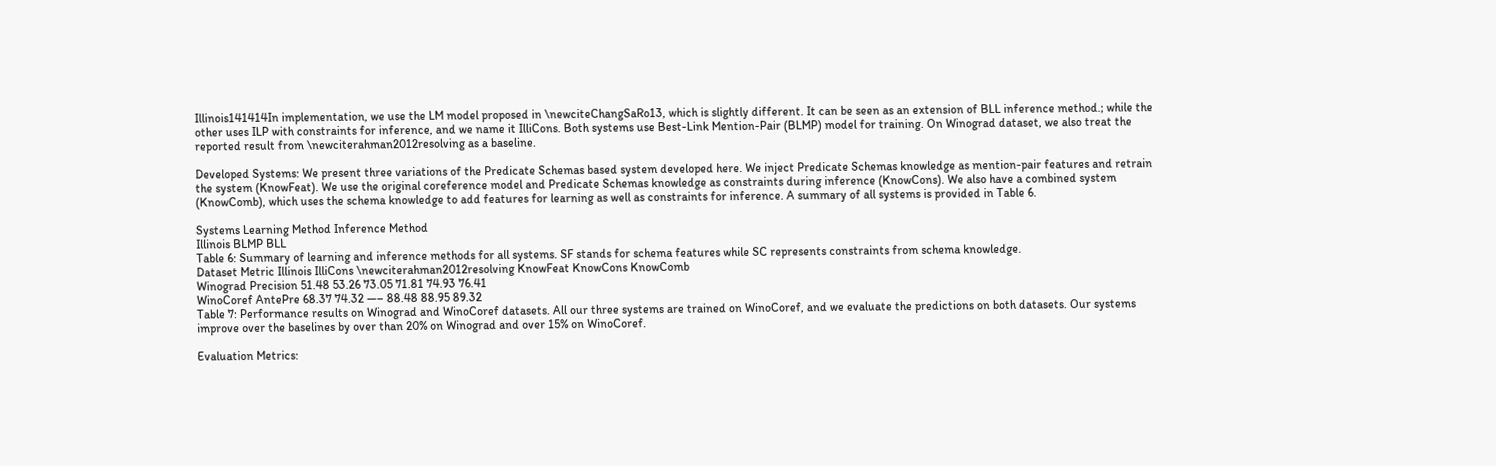Illinois141414In implementation, we use the LM model proposed in \newciteChangSaRo13, which is slightly different. It can be seen as an extension of BLL inference method.; while the other uses ILP with constraints for inference, and we name it IlliCons. Both systems use Best-Link Mention-Pair (BLMP) model for training. On Winograd dataset, we also treat the reported result from \newciterahman2012resolving as a baseline.

Developed Systems: We present three variations of the Predicate Schemas based system developed here. We inject Predicate Schemas knowledge as mention-pair features and retrain the system (KnowFeat). We use the original coreference model and Predicate Schemas knowledge as constraints during inference (KnowCons). We also have a combined system (KnowComb), which uses the schema knowledge to add features for learning as well as constraints for inference. A summary of all systems is provided in Table 6.

Systems Learning Method Inference Method
Illinois BLMP BLL
Table 6: Summary of learning and inference methods for all systems. SF stands for schema features while SC represents constraints from schema knowledge.
Dataset Metric Illinois IlliCons \newciterahman2012resolving KnowFeat KnowCons KnowComb
Winograd Precision 51.48 53.26 73.05 71.81 74.93 76.41
WinoCoref AntePre 68.37 74.32 —– 88.48 88.95 89.32
Table 7: Performance results on Winograd and WinoCoref datasets. All our three systems are trained on WinoCoref, and we evaluate the predictions on both datasets. Our systems improve over the baselines by over than 20% on Winograd and over 15% on WinoCoref.

Evaluation Metrics: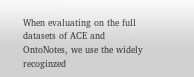When evaluating on the full datasets of ACE and OntoNotes, we use the widely recoginzed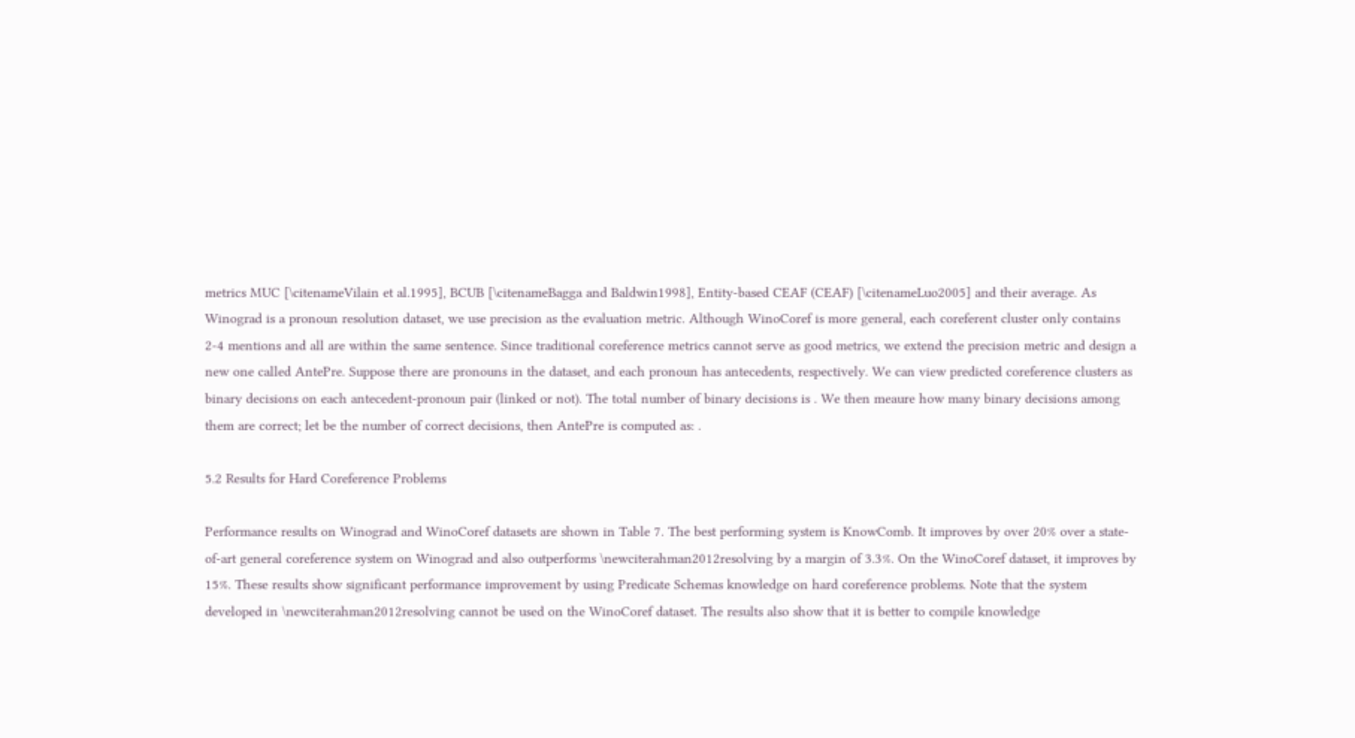metrics MUC [\citenameVilain et al.1995], BCUB [\citenameBagga and Baldwin1998], Entity-based CEAF (CEAF) [\citenameLuo2005] and their average. As Winograd is a pronoun resolution dataset, we use precision as the evaluation metric. Although WinoCoref is more general, each coreferent cluster only contains 2-4 mentions and all are within the same sentence. Since traditional coreference metrics cannot serve as good metrics, we extend the precision metric and design a new one called AntePre. Suppose there are pronouns in the dataset, and each pronoun has antecedents, respectively. We can view predicted coreference clusters as binary decisions on each antecedent-pronoun pair (linked or not). The total number of binary decisions is . We then meaure how many binary decisions among them are correct; let be the number of correct decisions, then AntePre is computed as: .

5.2 Results for Hard Coreference Problems

Performance results on Winograd and WinoCoref datasets are shown in Table 7. The best performing system is KnowComb. It improves by over 20% over a state-of-art general coreference system on Winograd and also outperforms \newciterahman2012resolving by a margin of 3.3%. On the WinoCoref dataset, it improves by 15%. These results show significant performance improvement by using Predicate Schemas knowledge on hard coreference problems. Note that the system developed in \newciterahman2012resolving cannot be used on the WinoCoref dataset. The results also show that it is better to compile knowledge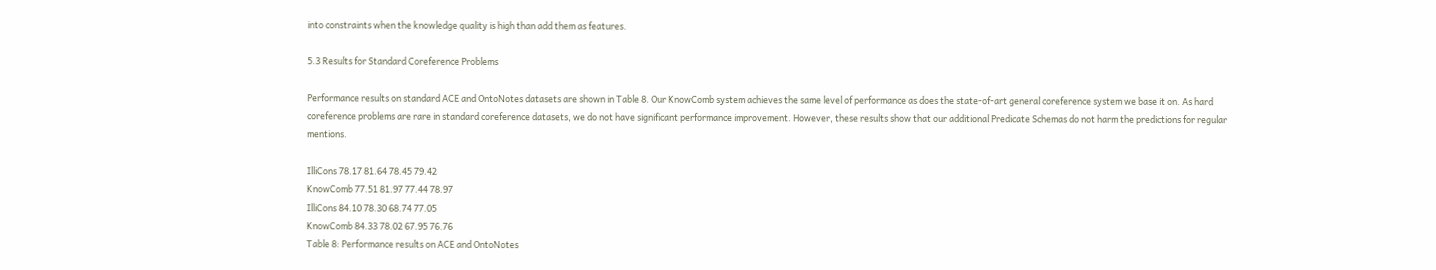into constraints when the knowledge quality is high than add them as features.

5.3 Results for Standard Coreference Problems

Performance results on standard ACE and OntoNotes datasets are shown in Table 8. Our KnowComb system achieves the same level of performance as does the state-of-art general coreference system we base it on. As hard coreference problems are rare in standard coreference datasets, we do not have significant performance improvement. However, these results show that our additional Predicate Schemas do not harm the predictions for regular mentions.

IlliCons 78.17 81.64 78.45 79.42
KnowComb 77.51 81.97 77.44 78.97
IlliCons 84.10 78.30 68.74 77.05
KnowComb 84.33 78.02 67.95 76.76
Table 8: Performance results on ACE and OntoNotes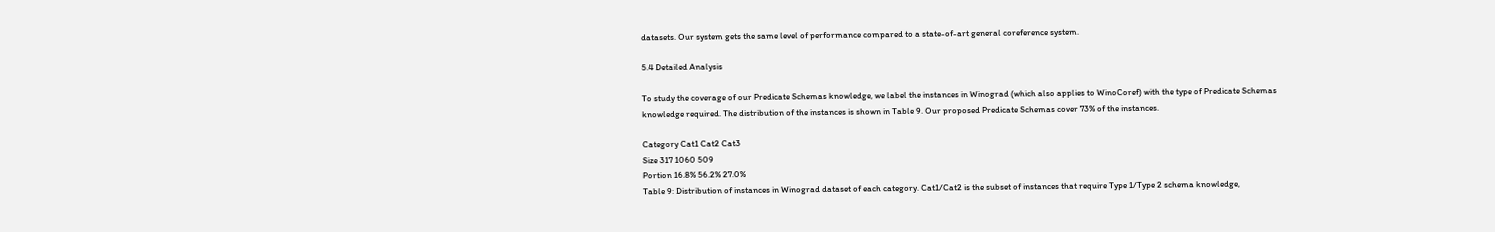datasets. Our system gets the same level of performance compared to a state-of-art general coreference system.

5.4 Detailed Analysis

To study the coverage of our Predicate Schemas knowledge, we label the instances in Winograd (which also applies to WinoCoref) with the type of Predicate Schemas knowledge required. The distribution of the instances is shown in Table 9. Our proposed Predicate Schemas cover 73% of the instances.

Category Cat1 Cat2 Cat3
Size 317 1060 509
Portion 16.8% 56.2% 27.0%
Table 9: Distribution of instances in Winograd dataset of each category. Cat1/Cat2 is the subset of instances that require Type 1/Type 2 schema knowledge,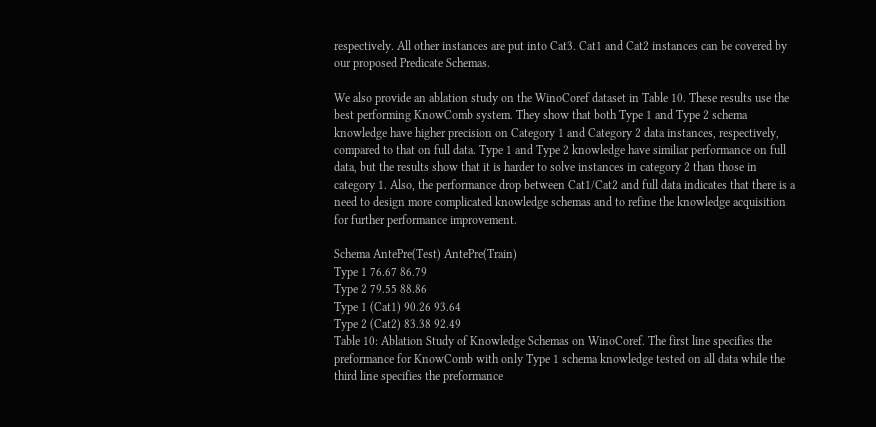respectively. All other instances are put into Cat3. Cat1 and Cat2 instances can be covered by our proposed Predicate Schemas.

We also provide an ablation study on the WinoCoref dataset in Table 10. These results use the best performing KnowComb system. They show that both Type 1 and Type 2 schema knowledge have higher precision on Category 1 and Category 2 data instances, respectively, compared to that on full data. Type 1 and Type 2 knowledge have similiar performance on full data, but the results show that it is harder to solve instances in category 2 than those in category 1. Also, the performance drop between Cat1/Cat2 and full data indicates that there is a need to design more complicated knowledge schemas and to refine the knowledge acquisition for further performance improvement.

Schema AntePre(Test) AntePre(Train)
Type 1 76.67 86.79
Type 2 79.55 88.86
Type 1 (Cat1) 90.26 93.64
Type 2 (Cat2) 83.38 92.49
Table 10: Ablation Study of Knowledge Schemas on WinoCoref. The first line specifies the preformance for KnowComb with only Type 1 schema knowledge tested on all data while the third line specifies the preformance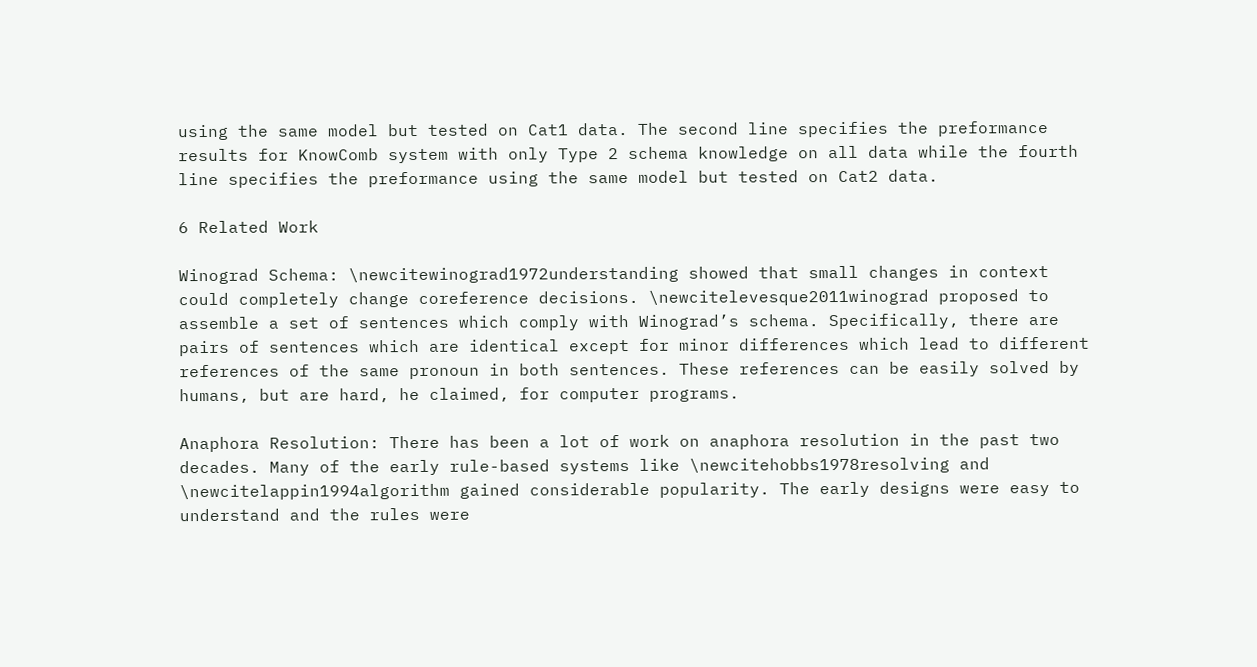using the same model but tested on Cat1 data. The second line specifies the preformance results for KnowComb system with only Type 2 schema knowledge on all data while the fourth line specifies the preformance using the same model but tested on Cat2 data.

6 Related Work

Winograd Schema: \newcitewinograd1972understanding showed that small changes in context could completely change coreference decisions. \newcitelevesque2011winograd proposed to assemble a set of sentences which comply with Winograd’s schema. Specifically, there are pairs of sentences which are identical except for minor differences which lead to different references of the same pronoun in both sentences. These references can be easily solved by humans, but are hard, he claimed, for computer programs.

Anaphora Resolution: There has been a lot of work on anaphora resolution in the past two decades. Many of the early rule-based systems like \newcitehobbs1978resolving and \newcitelappin1994algorithm gained considerable popularity. The early designs were easy to understand and the rules were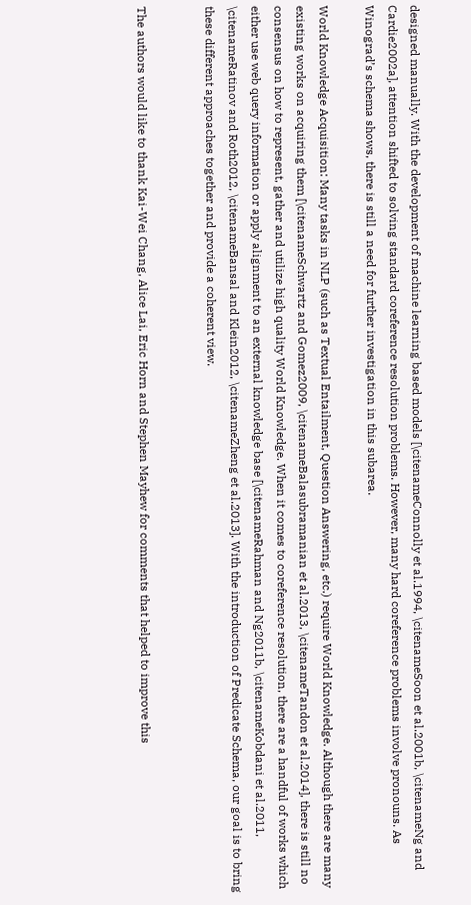designed manually. With the development of machine learning based models [\citenameConnolly et al.1994, \citenameSoon et al.2001b, \citenameNg and Cardie2002a], attention shifted to solving standard coreference resolution problems. However, many hard coreference problems involve pronouns. As Winograd’s schema shows, there is still a need for further investigation in this subarea.

World Knowledge Acquisition: Many tasks in NLP (such as Textual Entailment, Question Answering, etc.) require World Knowledge. Although there are many existing works on acquiring them [\citenameSchwartz and Gomez2009, \citenameBalasubramanian et al.2013, \citenameTandon et al.2014], there is still no consensus on how to represent, gather and utilize high quality World Knowledge. When it comes to coreference resolution, there are a handful of works which either use web query information or apply alignment to an external knowledge base [\citenameRahman and Ng2011b, \citenameKobdani et al.2011, \citenameRatinov and Roth2012, \citenameBansal and Klein2012, \citenameZheng et al.2013]. With the introduction of Predicate Schema, our goal is to bring these different approaches together and provide a coherent view.


The authors would like to thank Kai-Wei Chang, Alice Lai, Eric Horn and Stephen Mayhew for comments that helped to improve this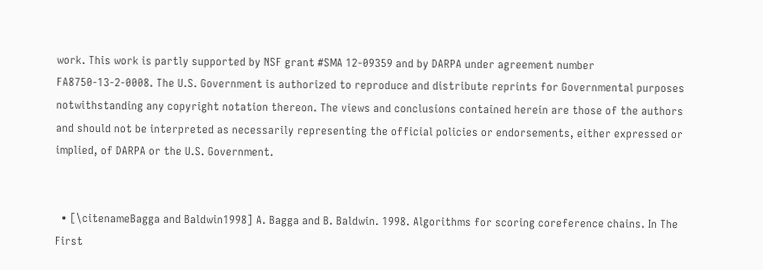work. This work is partly supported by NSF grant #SMA 12-09359 and by DARPA under agreement number FA8750-13-2-0008. The U.S. Government is authorized to reproduce and distribute reprints for Governmental purposes notwithstanding any copyright notation thereon. The views and conclusions contained herein are those of the authors and should not be interpreted as necessarily representing the official policies or endorsements, either expressed or implied, of DARPA or the U.S. Government.


  • [\citenameBagga and Baldwin1998] A. Bagga and B. Baldwin. 1998. Algorithms for scoring coreference chains. In The First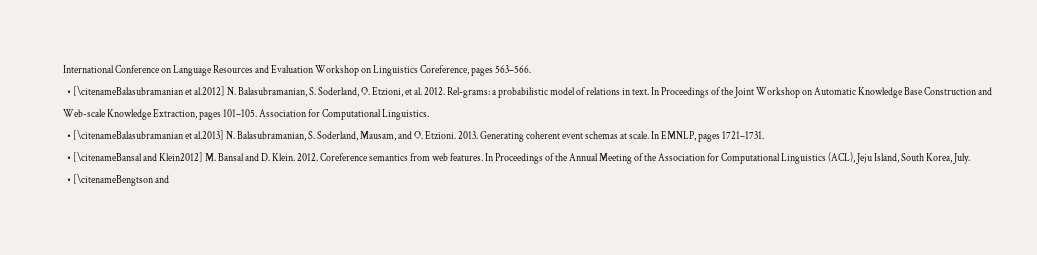International Conference on Language Resources and Evaluation Workshop on Linguistics Coreference, pages 563–566.
  • [\citenameBalasubramanian et al.2012] N. Balasubramanian, S. Soderland, O. Etzioni, et al. 2012. Rel-grams: a probabilistic model of relations in text. In Proceedings of the Joint Workshop on Automatic Knowledge Base Construction and Web-scale Knowledge Extraction, pages 101–105. Association for Computational Linguistics.
  • [\citenameBalasubramanian et al.2013] N. Balasubramanian, S. Soderland, Mausam, and O. Etzioni. 2013. Generating coherent event schemas at scale. In EMNLP, pages 1721–1731.
  • [\citenameBansal and Klein2012] M. Bansal and D. Klein. 2012. Coreference semantics from web features. In Proceedings of the Annual Meeting of the Association for Computational Linguistics (ACL), Jeju Island, South Korea, July.
  • [\citenameBengtson and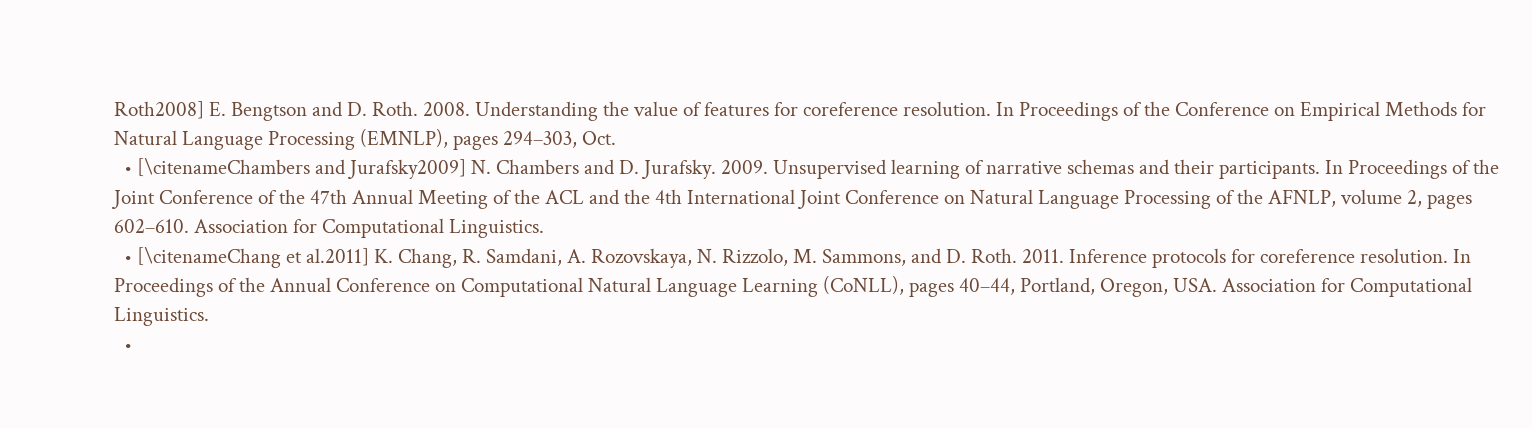Roth2008] E. Bengtson and D. Roth. 2008. Understanding the value of features for coreference resolution. In Proceedings of the Conference on Empirical Methods for Natural Language Processing (EMNLP), pages 294–303, Oct.
  • [\citenameChambers and Jurafsky2009] N. Chambers and D. Jurafsky. 2009. Unsupervised learning of narrative schemas and their participants. In Proceedings of the Joint Conference of the 47th Annual Meeting of the ACL and the 4th International Joint Conference on Natural Language Processing of the AFNLP, volume 2, pages 602–610. Association for Computational Linguistics.
  • [\citenameChang et al.2011] K. Chang, R. Samdani, A. Rozovskaya, N. Rizzolo, M. Sammons, and D. Roth. 2011. Inference protocols for coreference resolution. In Proceedings of the Annual Conference on Computational Natural Language Learning (CoNLL), pages 40–44, Portland, Oregon, USA. Association for Computational Linguistics.
  •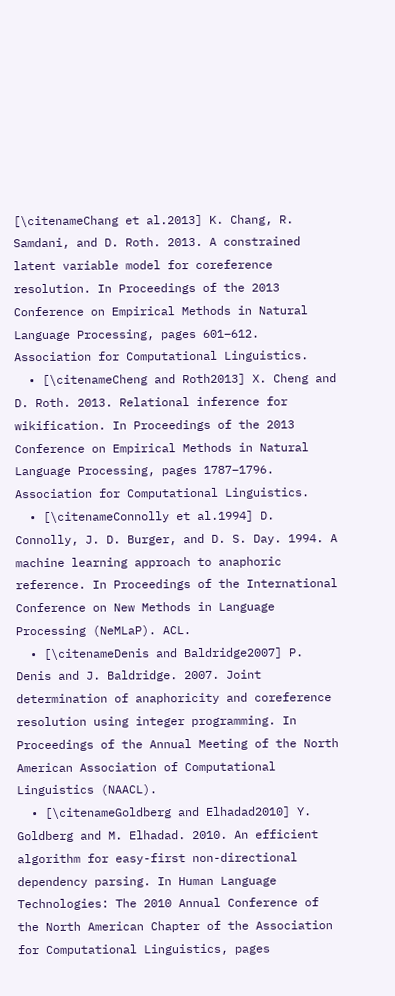[\citenameChang et al.2013] K. Chang, R. Samdani, and D. Roth. 2013. A constrained latent variable model for coreference resolution. In Proceedings of the 2013 Conference on Empirical Methods in Natural Language Processing, pages 601–612. Association for Computational Linguistics.
  • [\citenameCheng and Roth2013] X. Cheng and D. Roth. 2013. Relational inference for wikification. In Proceedings of the 2013 Conference on Empirical Methods in Natural Language Processing, pages 1787–1796. Association for Computational Linguistics.
  • [\citenameConnolly et al.1994] D. Connolly, J. D. Burger, and D. S. Day. 1994. A machine learning approach to anaphoric reference. In Proceedings of the International Conference on New Methods in Language Processing (NeMLaP). ACL.
  • [\citenameDenis and Baldridge2007] P. Denis and J. Baldridge. 2007. Joint determination of anaphoricity and coreference resolution using integer programming. In Proceedings of the Annual Meeting of the North American Association of Computational Linguistics (NAACL).
  • [\citenameGoldberg and Elhadad2010] Y. Goldberg and M. Elhadad. 2010. An efficient algorithm for easy-first non-directional dependency parsing. In Human Language Technologies: The 2010 Annual Conference of the North American Chapter of the Association for Computational Linguistics, pages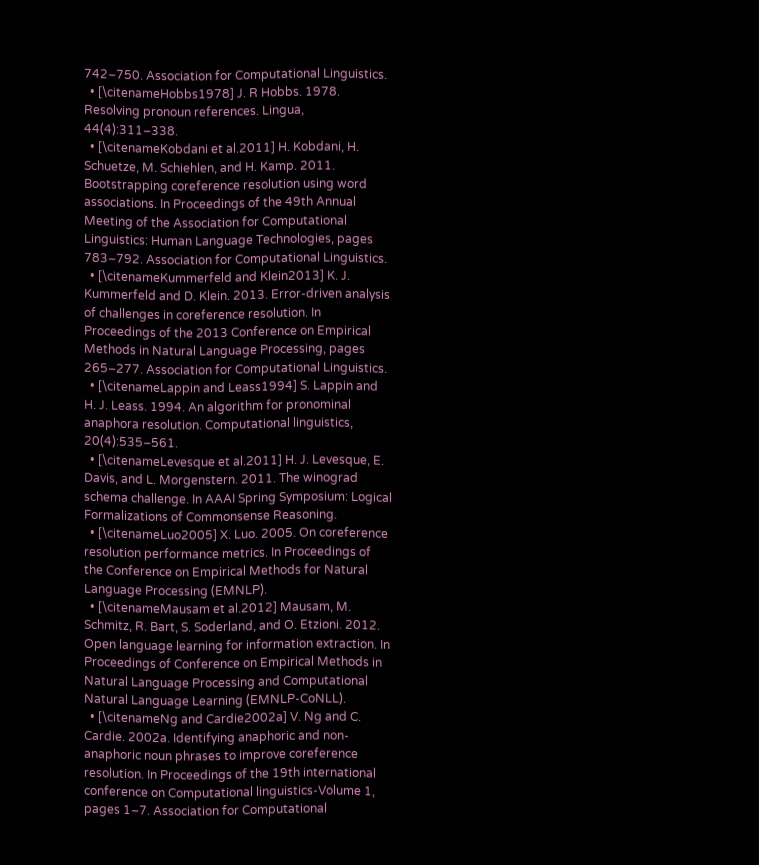742–750. Association for Computational Linguistics.
  • [\citenameHobbs1978] J. R Hobbs. 1978. Resolving pronoun references. Lingua, 44(4):311–338.
  • [\citenameKobdani et al.2011] H. Kobdani, H. Schuetze, M. Schiehlen, and H. Kamp. 2011. Bootstrapping coreference resolution using word associations. In Proceedings of the 49th Annual Meeting of the Association for Computational Linguistics: Human Language Technologies, pages 783–792. Association for Computational Linguistics.
  • [\citenameKummerfeld and Klein2013] K. J. Kummerfeld and D. Klein. 2013. Error-driven analysis of challenges in coreference resolution. In Proceedings of the 2013 Conference on Empirical Methods in Natural Language Processing, pages 265–277. Association for Computational Linguistics.
  • [\citenameLappin and Leass1994] S. Lappin and H. J. Leass. 1994. An algorithm for pronominal anaphora resolution. Computational linguistics, 20(4):535–561.
  • [\citenameLevesque et al.2011] H. J. Levesque, E. Davis, and L. Morgenstern. 2011. The winograd schema challenge. In AAAI Spring Symposium: Logical Formalizations of Commonsense Reasoning.
  • [\citenameLuo2005] X. Luo. 2005. On coreference resolution performance metrics. In Proceedings of the Conference on Empirical Methods for Natural Language Processing (EMNLP).
  • [\citenameMausam et al.2012] Mausam, M. Schmitz, R. Bart, S. Soderland, and O. Etzioni. 2012. Open language learning for information extraction. In Proceedings of Conference on Empirical Methods in Natural Language Processing and Computational Natural Language Learning (EMNLP-CoNLL).
  • [\citenameNg and Cardie2002a] V. Ng and C. Cardie. 2002a. Identifying anaphoric and non-anaphoric noun phrases to improve coreference resolution. In Proceedings of the 19th international conference on Computational linguistics-Volume 1, pages 1–7. Association for Computational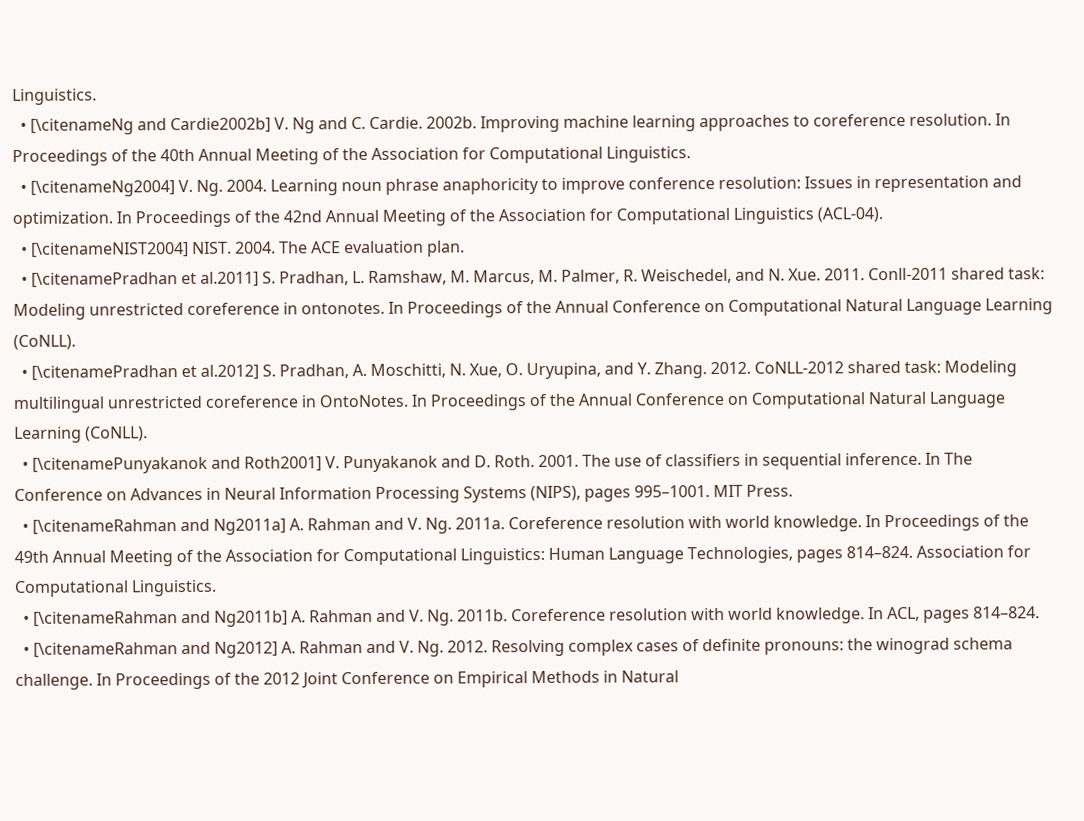Linguistics.
  • [\citenameNg and Cardie2002b] V. Ng and C. Cardie. 2002b. Improving machine learning approaches to coreference resolution. In Proceedings of the 40th Annual Meeting of the Association for Computational Linguistics.
  • [\citenameNg2004] V. Ng. 2004. Learning noun phrase anaphoricity to improve conference resolution: Issues in representation and optimization. In Proceedings of the 42nd Annual Meeting of the Association for Computational Linguistics (ACL-04).
  • [\citenameNIST2004] NIST. 2004. The ACE evaluation plan.
  • [\citenamePradhan et al.2011] S. Pradhan, L. Ramshaw, M. Marcus, M. Palmer, R. Weischedel, and N. Xue. 2011. Conll-2011 shared task: Modeling unrestricted coreference in ontonotes. In Proceedings of the Annual Conference on Computational Natural Language Learning (CoNLL).
  • [\citenamePradhan et al.2012] S. Pradhan, A. Moschitti, N. Xue, O. Uryupina, and Y. Zhang. 2012. CoNLL-2012 shared task: Modeling multilingual unrestricted coreference in OntoNotes. In Proceedings of the Annual Conference on Computational Natural Language Learning (CoNLL).
  • [\citenamePunyakanok and Roth2001] V. Punyakanok and D. Roth. 2001. The use of classifiers in sequential inference. In The Conference on Advances in Neural Information Processing Systems (NIPS), pages 995–1001. MIT Press.
  • [\citenameRahman and Ng2011a] A. Rahman and V. Ng. 2011a. Coreference resolution with world knowledge. In Proceedings of the 49th Annual Meeting of the Association for Computational Linguistics: Human Language Technologies, pages 814–824. Association for Computational Linguistics.
  • [\citenameRahman and Ng2011b] A. Rahman and V. Ng. 2011b. Coreference resolution with world knowledge. In ACL, pages 814–824.
  • [\citenameRahman and Ng2012] A. Rahman and V. Ng. 2012. Resolving complex cases of definite pronouns: the winograd schema challenge. In Proceedings of the 2012 Joint Conference on Empirical Methods in Natural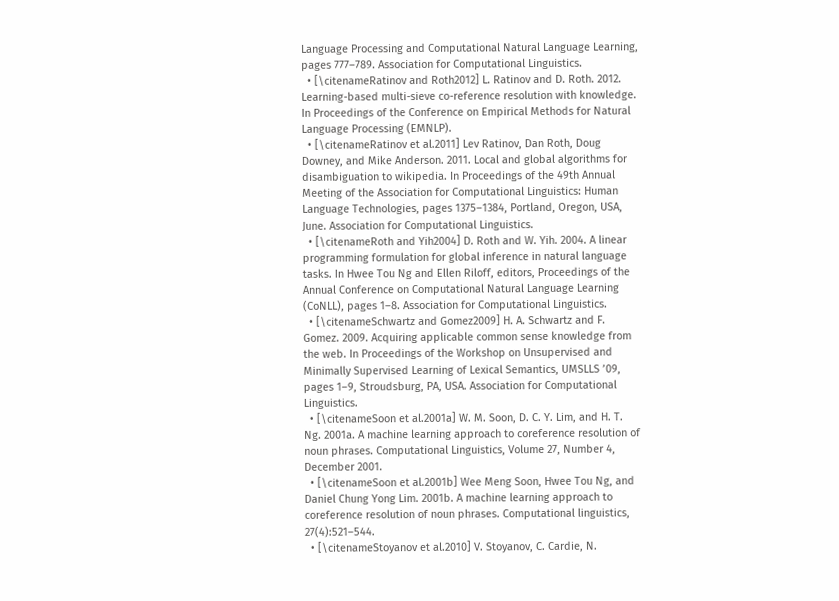Language Processing and Computational Natural Language Learning, pages 777–789. Association for Computational Linguistics.
  • [\citenameRatinov and Roth2012] L. Ratinov and D. Roth. 2012. Learning-based multi-sieve co-reference resolution with knowledge. In Proceedings of the Conference on Empirical Methods for Natural Language Processing (EMNLP).
  • [\citenameRatinov et al.2011] Lev Ratinov, Dan Roth, Doug Downey, and Mike Anderson. 2011. Local and global algorithms for disambiguation to wikipedia. In Proceedings of the 49th Annual Meeting of the Association for Computational Linguistics: Human Language Technologies, pages 1375–1384, Portland, Oregon, USA, June. Association for Computational Linguistics.
  • [\citenameRoth and Yih2004] D. Roth and W. Yih. 2004. A linear programming formulation for global inference in natural language tasks. In Hwee Tou Ng and Ellen Riloff, editors, Proceedings of the Annual Conference on Computational Natural Language Learning (CoNLL), pages 1–8. Association for Computational Linguistics.
  • [\citenameSchwartz and Gomez2009] H. A. Schwartz and F. Gomez. 2009. Acquiring applicable common sense knowledge from the web. In Proceedings of the Workshop on Unsupervised and Minimally Supervised Learning of Lexical Semantics, UMSLLS ’09, pages 1–9, Stroudsburg, PA, USA. Association for Computational Linguistics.
  • [\citenameSoon et al.2001a] W. M. Soon, D. C. Y. Lim, and H. T. Ng. 2001a. A machine learning approach to coreference resolution of noun phrases. Computational Linguistics, Volume 27, Number 4, December 2001.
  • [\citenameSoon et al.2001b] Wee Meng Soon, Hwee Tou Ng, and Daniel Chung Yong Lim. 2001b. A machine learning approach to coreference resolution of noun phrases. Computational linguistics, 27(4):521–544.
  • [\citenameStoyanov et al.2010] V. Stoyanov, C. Cardie, N.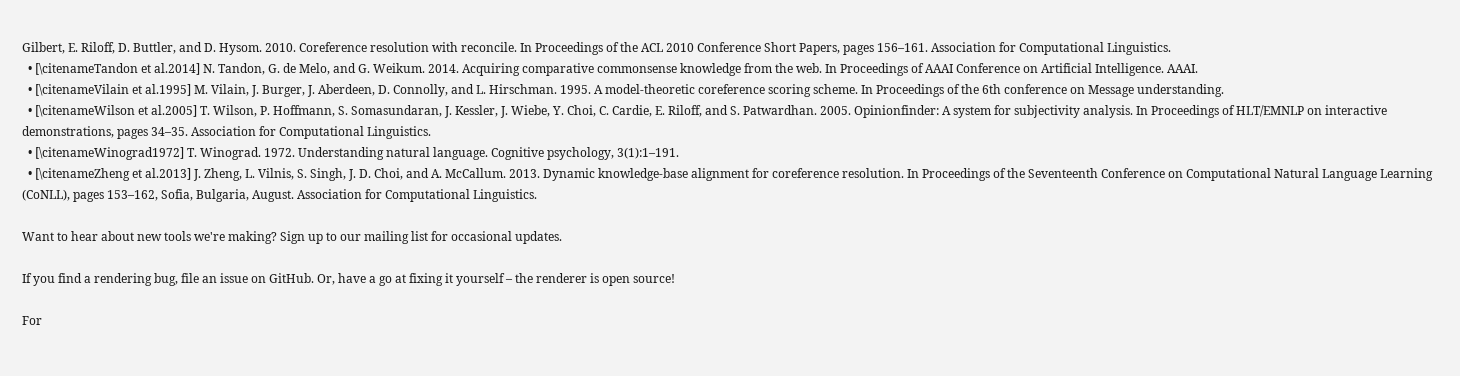Gilbert, E. Riloff, D. Buttler, and D. Hysom. 2010. Coreference resolution with reconcile. In Proceedings of the ACL 2010 Conference Short Papers, pages 156–161. Association for Computational Linguistics.
  • [\citenameTandon et al.2014] N. Tandon, G. de Melo, and G. Weikum. 2014. Acquiring comparative commonsense knowledge from the web. In Proceedings of AAAI Conference on Artificial Intelligence. AAAI.
  • [\citenameVilain et al.1995] M. Vilain, J. Burger, J. Aberdeen, D. Connolly, and L. Hirschman. 1995. A model-theoretic coreference scoring scheme. In Proceedings of the 6th conference on Message understanding.
  • [\citenameWilson et al.2005] T. Wilson, P. Hoffmann, S. Somasundaran, J. Kessler, J. Wiebe, Y. Choi, C. Cardie, E. Riloff, and S. Patwardhan. 2005. Opinionfinder: A system for subjectivity analysis. In Proceedings of HLT/EMNLP on interactive demonstrations, pages 34–35. Association for Computational Linguistics.
  • [\citenameWinograd1972] T. Winograd. 1972. Understanding natural language. Cognitive psychology, 3(1):1–191.
  • [\citenameZheng et al.2013] J. Zheng, L. Vilnis, S. Singh, J. D. Choi, and A. McCallum. 2013. Dynamic knowledge-base alignment for coreference resolution. In Proceedings of the Seventeenth Conference on Computational Natural Language Learning (CoNLL), pages 153–162, Sofia, Bulgaria, August. Association for Computational Linguistics.

Want to hear about new tools we're making? Sign up to our mailing list for occasional updates.

If you find a rendering bug, file an issue on GitHub. Or, have a go at fixing it yourself – the renderer is open source!

For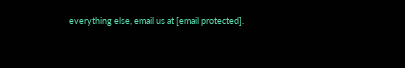everything else, email us at [email protected].